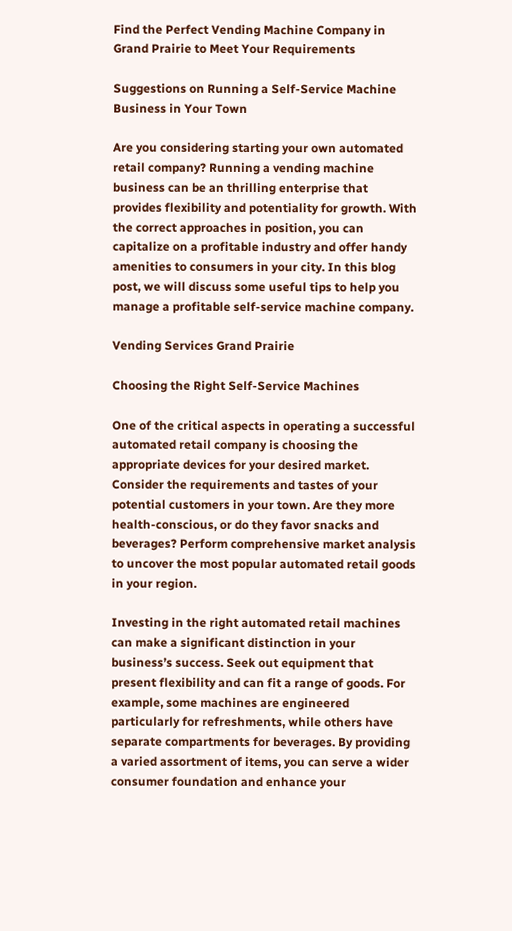Find the Perfect Vending Machine Company in Grand Prairie to Meet Your Requirements

Suggestions on Running a Self-Service Machine Business in Your Town

Are you considering starting your own automated retail company? Running a vending machine business can be an thrilling enterprise that provides flexibility and potentiality for growth. With the correct approaches in position, you can capitalize on a profitable industry and offer handy amenities to consumers in your city. In this blog post, we will discuss some useful tips to help you manage a profitable self-service machine company.

Vending Services Grand Prairie

Choosing the Right Self-Service Machines

One of the critical aspects in operating a successful automated retail company is choosing the appropriate devices for your desired market. Consider the requirements and tastes of your potential customers in your town. Are they more health-conscious, or do they favor snacks and beverages? Perform comprehensive market analysis to uncover the most popular automated retail goods in your region.

Investing in the right automated retail machines can make a significant distinction in your business’s success. Seek out equipment that present flexibility and can fit a range of goods. For example, some machines are engineered particularly for refreshments, while others have separate compartments for beverages. By providing a varied assortment of items, you can serve a wider consumer foundation and enhance your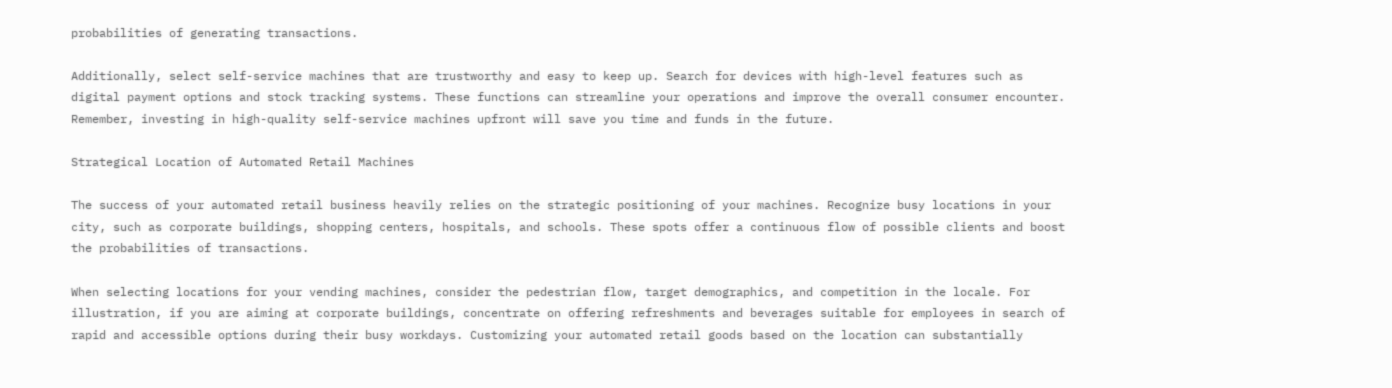probabilities of generating transactions.

Additionally, select self-service machines that are trustworthy and easy to keep up. Search for devices with high-level features such as digital payment options and stock tracking systems. These functions can streamline your operations and improve the overall consumer encounter. Remember, investing in high-quality self-service machines upfront will save you time and funds in the future.

Strategical Location of Automated Retail Machines

The success of your automated retail business heavily relies on the strategic positioning of your machines. Recognize busy locations in your city, such as corporate buildings, shopping centers, hospitals, and schools. These spots offer a continuous flow of possible clients and boost the probabilities of transactions.

When selecting locations for your vending machines, consider the pedestrian flow, target demographics, and competition in the locale. For illustration, if you are aiming at corporate buildings, concentrate on offering refreshments and beverages suitable for employees in search of rapid and accessible options during their busy workdays. Customizing your automated retail goods based on the location can substantially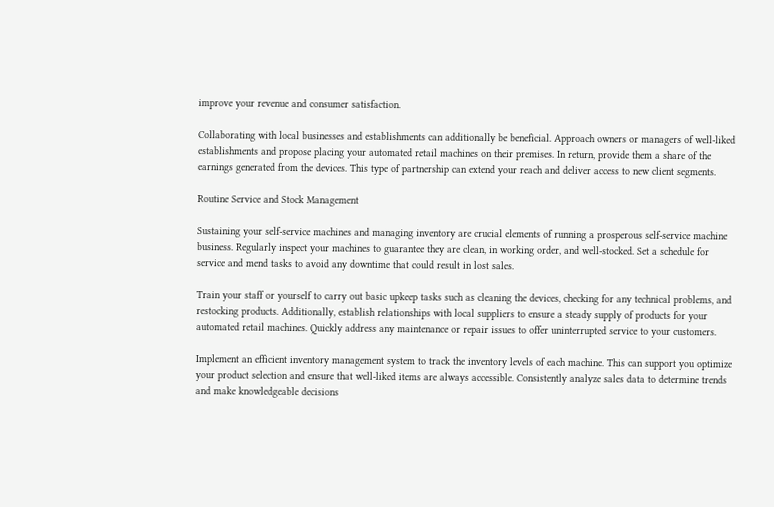improve your revenue and consumer satisfaction.

Collaborating with local businesses and establishments can additionally be beneficial. Approach owners or managers of well-liked establishments and propose placing your automated retail machines on their premises. In return, provide them a share of the earnings generated from the devices. This type of partnership can extend your reach and deliver access to new client segments.

Routine Service and Stock Management

Sustaining your self-service machines and managing inventory are crucial elements of running a prosperous self-service machine business. Regularly inspect your machines to guarantee they are clean, in working order, and well-stocked. Set a schedule for service and mend tasks to avoid any downtime that could result in lost sales.

Train your staff or yourself to carry out basic upkeep tasks such as cleaning the devices, checking for any technical problems, and restocking products. Additionally, establish relationships with local suppliers to ensure a steady supply of products for your automated retail machines. Quickly address any maintenance or repair issues to offer uninterrupted service to your customers.

Implement an efficient inventory management system to track the inventory levels of each machine. This can support you optimize your product selection and ensure that well-liked items are always accessible. Consistently analyze sales data to determine trends and make knowledgeable decisions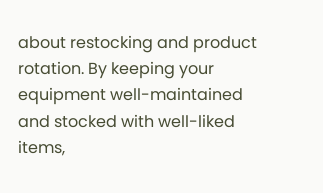about restocking and product rotation. By keeping your equipment well-maintained and stocked with well-liked items,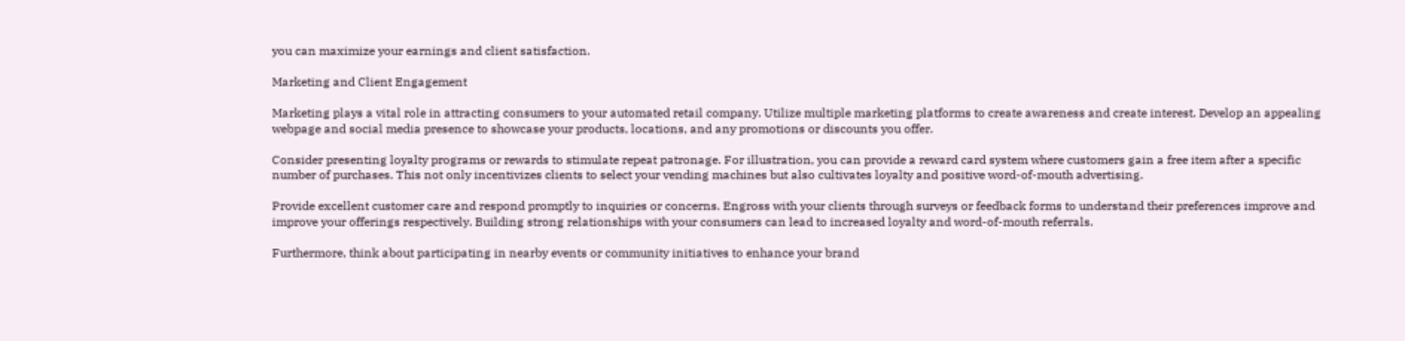you can maximize your earnings and client satisfaction.

Marketing and Client Engagement

Marketing plays a vital role in attracting consumers to your automated retail company. Utilize multiple marketing platforms to create awareness and create interest. Develop an appealing webpage and social media presence to showcase your products, locations, and any promotions or discounts you offer.

Consider presenting loyalty programs or rewards to stimulate repeat patronage. For illustration, you can provide a reward card system where customers gain a free item after a specific number of purchases. This not only incentivizes clients to select your vending machines but also cultivates loyalty and positive word-of-mouth advertising.

Provide excellent customer care and respond promptly to inquiries or concerns. Engross with your clients through surveys or feedback forms to understand their preferences improve and improve your offerings respectively. Building strong relationships with your consumers can lead to increased loyalty and word-of-mouth referrals.

Furthermore, think about participating in nearby events or community initiatives to enhance your brand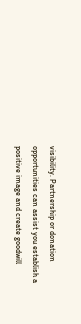visibility. Partnership or donation opportunities can assist you establish a positive image and create goodwill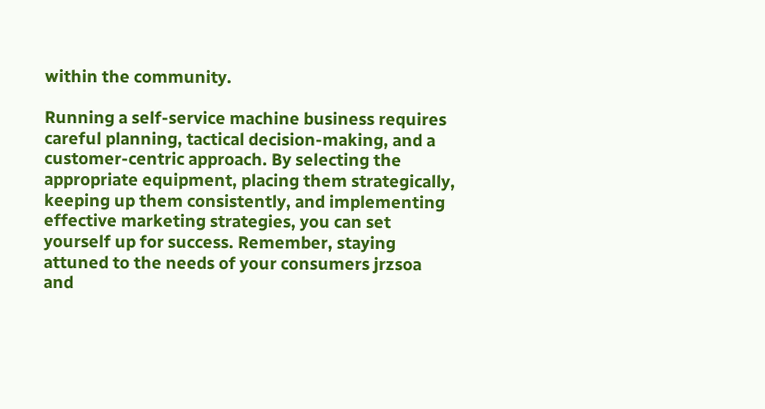within the community.

Running a self-service machine business requires careful planning, tactical decision-making, and a customer-centric approach. By selecting the appropriate equipment, placing them strategically, keeping up them consistently, and implementing effective marketing strategies, you can set yourself up for success. Remember, staying attuned to the needs of your consumers jrzsoa and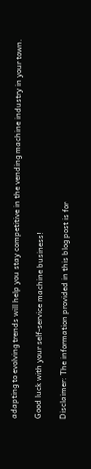adapting to evolving trends will help you stay competitive in the vending machine industry in your town.

Good luck with your self-service machine business!

Disclaimer: The information provided in this blog post is for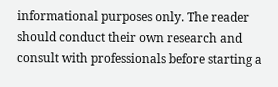informational purposes only. The reader should conduct their own research and consult with professionals before starting a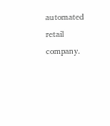automated retail company.